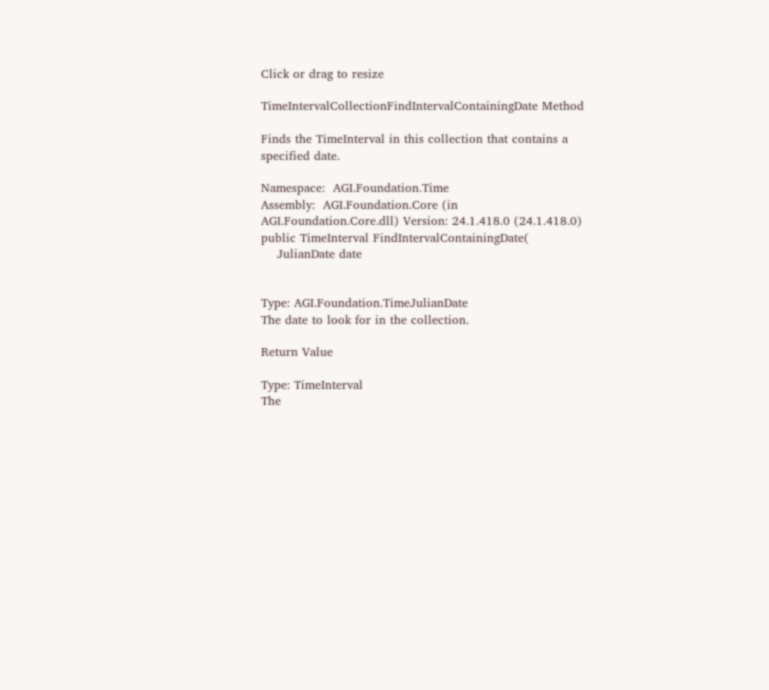Click or drag to resize

TimeIntervalCollectionFindIntervalContainingDate Method

Finds the TimeInterval in this collection that contains a specified date.

Namespace:  AGI.Foundation.Time
Assembly:  AGI.Foundation.Core (in AGI.Foundation.Core.dll) Version: 24.1.418.0 (24.1.418.0)
public TimeInterval FindIntervalContainingDate(
    JulianDate date


Type: AGI.Foundation.TimeJulianDate
The date to look for in the collection.

Return Value

Type: TimeInterval
The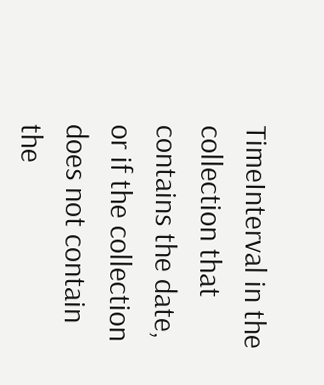TimeInterval in the collection that contains the date, or if the collection does not contain the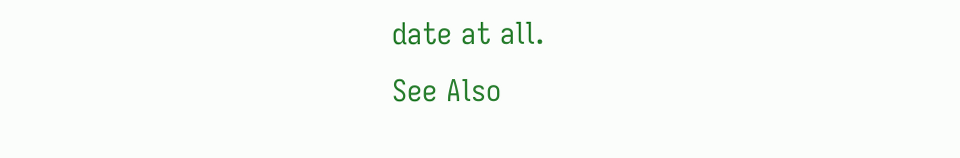date at all.
See Also